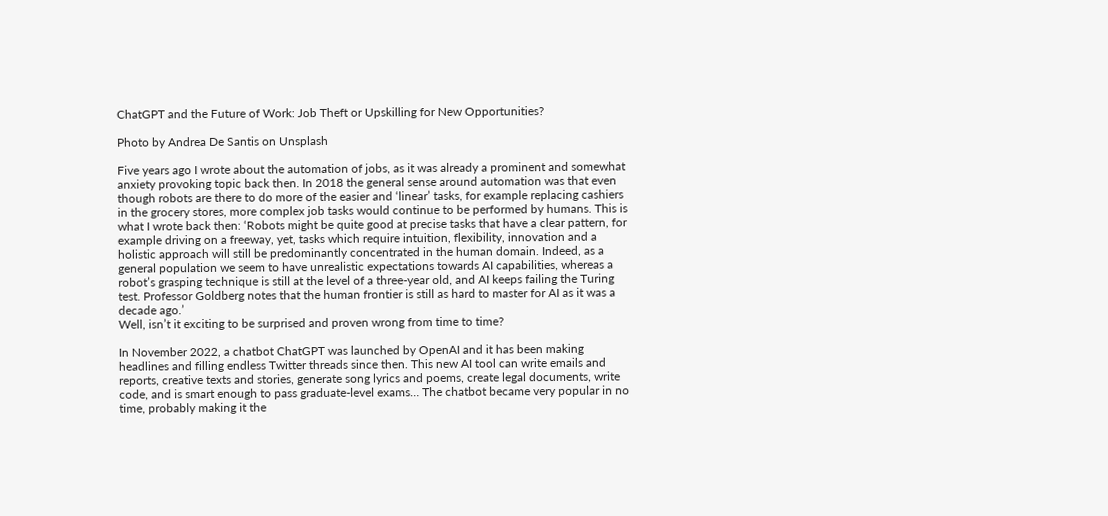ChatGPT and the Future of Work: Job Theft or Upskilling for New Opportunities?

Photo by Andrea De Santis on Unsplash

Five years ago I wrote about the automation of jobs, as it was already a prominent and somewhat anxiety provoking topic back then. In 2018 the general sense around automation was that even though robots are there to do more of the easier and ‘linear’ tasks, for example replacing cashiers in the grocery stores, more complex job tasks would continue to be performed by humans. This is what I wrote back then: ‘Robots might be quite good at precise tasks that have a clear pattern, for example driving on a freeway, yet, tasks which require intuition, flexibility, innovation and a holistic approach will still be predominantly concentrated in the human domain. Indeed, as a general population we seem to have unrealistic expectations towards AI capabilities, whereas a robot’s grasping technique is still at the level of a three-year old, and AI keeps failing the Turing test. Professor Goldberg notes that the human frontier is still as hard to master for AI as it was a decade ago.’
Well, isn’t it exciting to be surprised and proven wrong from time to time?

In November 2022, a chatbot ChatGPT was launched by OpenAI and it has been making headlines and filling endless Twitter threads since then. This new AI tool can write emails and reports, creative texts and stories, generate song lyrics and poems, create legal documents, write code, and is smart enough to pass graduate-level exams… The chatbot became very popular in no time, probably making it the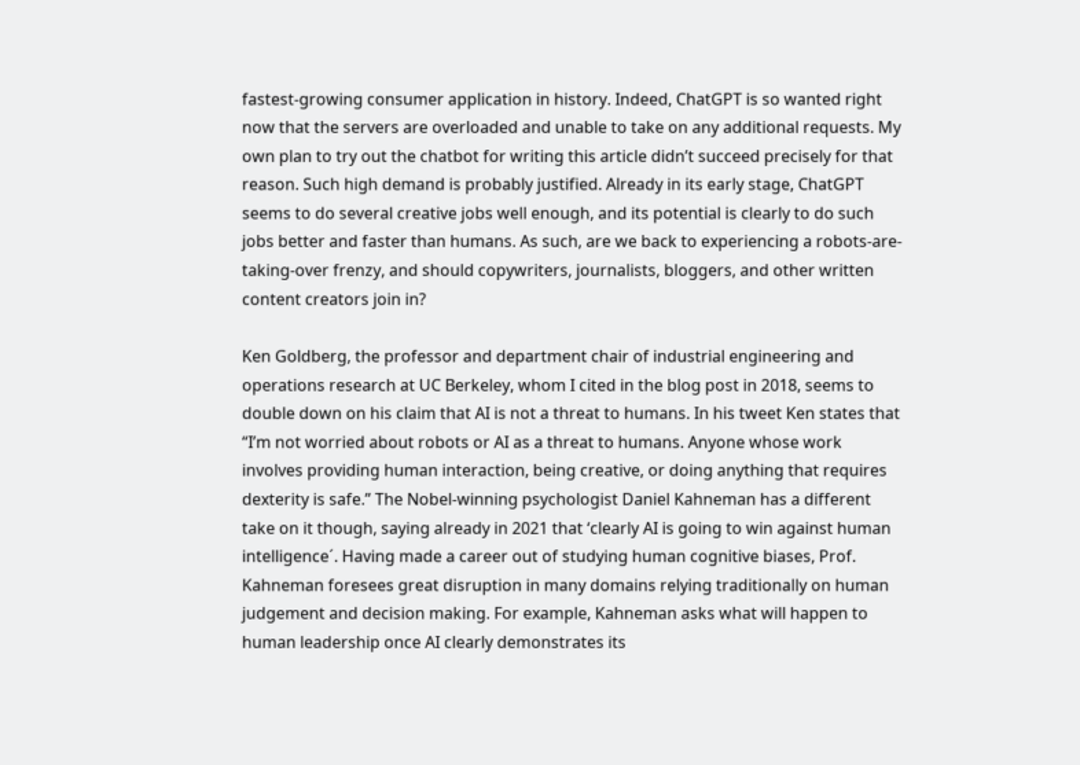fastest-growing consumer application in history. Indeed, ChatGPT is so wanted right now that the servers are overloaded and unable to take on any additional requests. My own plan to try out the chatbot for writing this article didn’t succeed precisely for that reason. Such high demand is probably justified. Already in its early stage, ChatGPT seems to do several creative jobs well enough, and its potential is clearly to do such jobs better and faster than humans. As such, are we back to experiencing a robots-are-taking-over frenzy, and should copywriters, journalists, bloggers, and other written content creators join in?

Ken Goldberg, the professor and department chair of industrial engineering and operations research at UC Berkeley, whom I cited in the blog post in 2018, seems to double down on his claim that AI is not a threat to humans. In his tweet Ken states that “I’m not worried about robots or AI as a threat to humans. Anyone whose work involves providing human interaction, being creative, or doing anything that requires dexterity is safe.” The Nobel-winning psychologist Daniel Kahneman has a different take on it though, saying already in 2021 that ‘clearly AI is going to win against human intelligence´. Having made a career out of studying human cognitive biases, Prof. Kahneman foresees great disruption in many domains relying traditionally on human judgement and decision making. For example, Kahneman asks what will happen to human leadership once AI clearly demonstrates its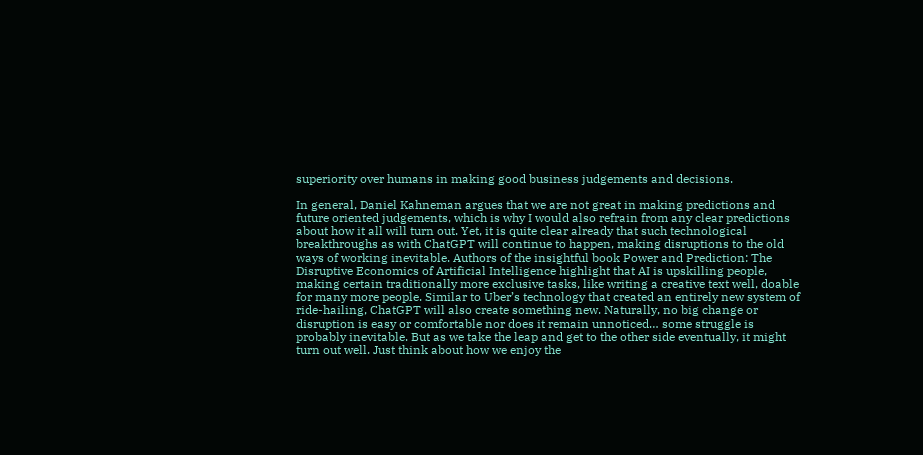superiority over humans in making good business judgements and decisions.

In general, Daniel Kahneman argues that we are not great in making predictions and future oriented judgements, which is why I would also refrain from any clear predictions about how it all will turn out. Yet, it is quite clear already that such technological breakthroughs as with ChatGPT will continue to happen, making disruptions to the old ways of working inevitable. Authors of the insightful book Power and Prediction: The Disruptive Economics of Artificial Intelligence highlight that AI is upskilling people, making certain traditionally more exclusive tasks, like writing a creative text well, doable for many more people. Similar to Uber’s technology that created an entirely new system of ride-hailing, ChatGPT will also create something new. Naturally, no big change or disruption is easy or comfortable nor does it remain unnoticed… some struggle is probably inevitable. But as we take the leap and get to the other side eventually, it might turn out well. Just think about how we enjoy the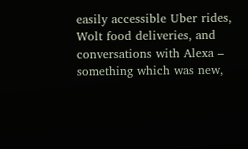easily accessible Uber rides, Wolt food deliveries, and conversations with Alexa – something which was new,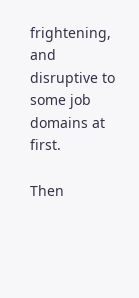frightening, and disruptive to some job domains at first.

Then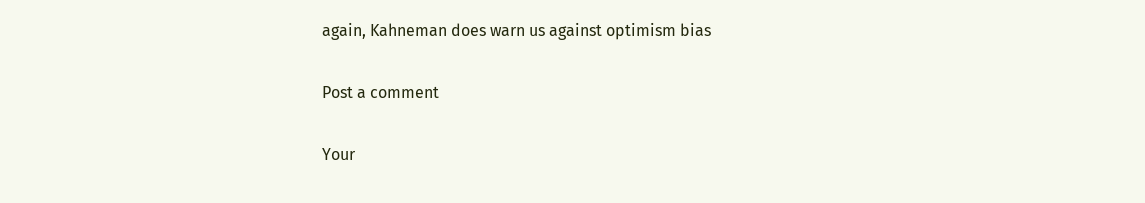again, Kahneman does warn us against optimism bias

Post a comment

Your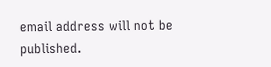email address will not be published.